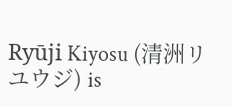Ryūji Kiyosu (清洲リユウジ) is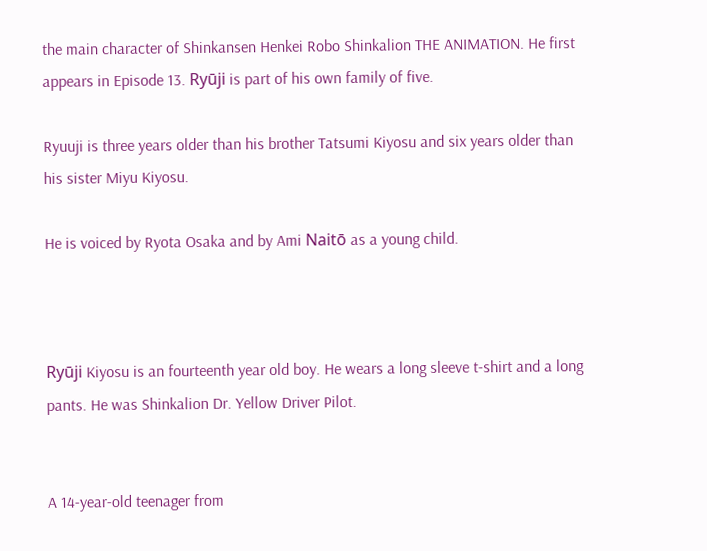the main character of Shinkansen Henkei Robo Shinkalion THE ANIMATION. He first appears in Episode 13. Ryūji is part of his own family of five.

Ryuuji is three years older than his brother Tatsumi Kiyosu and six years older than his sister Miyu Kiyosu.

He is voiced by Ryota Osaka and by Ami Naitō as a young child.



Ryūji Kiyosu is an fourteenth year old boy. He wears a long sleeve t-shirt and a long pants. He was Shinkalion Dr. Yellow Driver Pilot.


A 14-year-old teenager from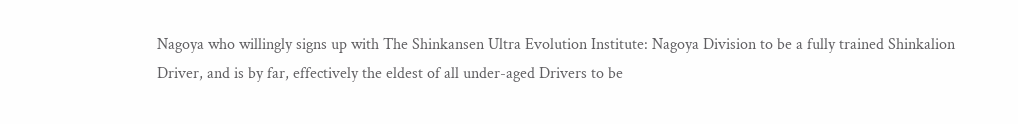Nagoya who willingly signs up with The Shinkansen Ultra Evolution Institute: Nagoya Division to be a fully trained Shinkalion Driver, and is by far, effectively the eldest of all under-aged Drivers to be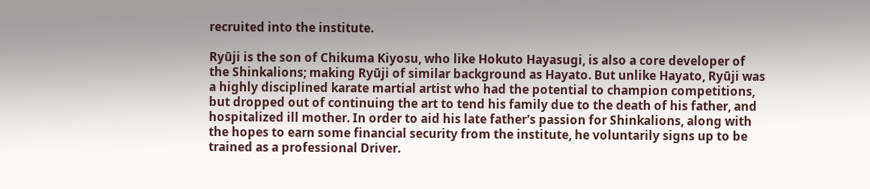recruited into the institute.

Ryūji is the son of Chikuma Kiyosu, who like Hokuto Hayasugi, is also a core developer of the Shinkalions; making Ryūji of similar background as Hayato. But unlike Hayato, Ryūji was a highly disciplined karate martial artist who had the potential to champion competitions, but dropped out of continuing the art to tend his family due to the death of his father, and hospitalized ill mother. In order to aid his late father's passion for Shinkalions, along with the hopes to earn some financial security from the institute, he voluntarily signs up to be trained as a professional Driver.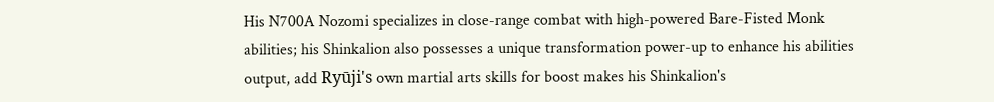His N700A Nozomi specializes in close-range combat with high-powered Bare-Fisted Monk abilities; his Shinkalion also possesses a unique transformation power-up to enhance his abilities output, add Ryūji's own martial arts skills for boost makes his Shinkalion's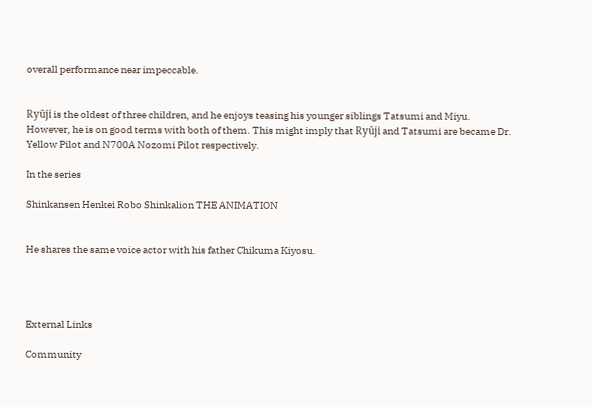overall performance near impeccable.


Ryūji is the oldest of three children, and he enjoys teasing his younger siblings Tatsumi and Miyu. However, he is on good terms with both of them. This might imply that Ryūji and Tatsumi are became Dr. Yellow Pilot and N700A Nozomi Pilot respectively.

In the series

Shinkansen Henkei Robo Shinkalion THE ANIMATION


He shares the same voice actor with his father Chikuma Kiyosu.




External Links

Community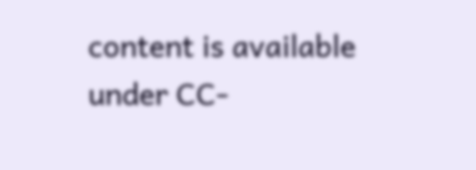content is available under CC-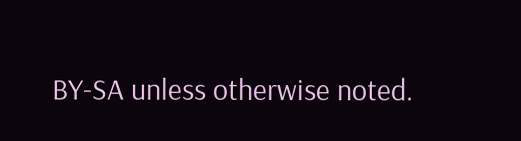BY-SA unless otherwise noted.